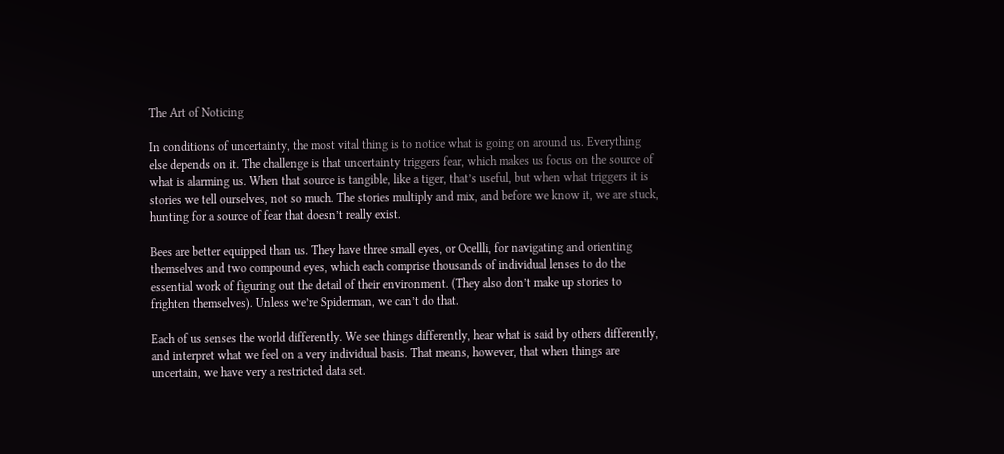The Art of Noticing

In conditions of uncertainty, the most vital thing is to notice what is going on around us. Everything else depends on it. The challenge is that uncertainty triggers fear, which makes us focus on the source of what is alarming us. When that source is tangible, like a tiger, that’s useful, but when what triggers it is stories we tell ourselves, not so much. The stories multiply and mix, and before we know it, we are stuck, hunting for a source of fear that doesn’t really exist.

Bees are better equipped than us. They have three small eyes, or Ocellli, for navigating and orienting themselves and two compound eyes, which each comprise thousands of individual lenses to do the essential work of figuring out the detail of their environment. (They also don’t make up stories to frighten themselves). Unless we’re Spiderman, we can’t do that.

Each of us senses the world differently. We see things differently, hear what is said by others differently, and interpret what we feel on a very individual basis. That means, however, that when things are uncertain, we have very a restricted data set.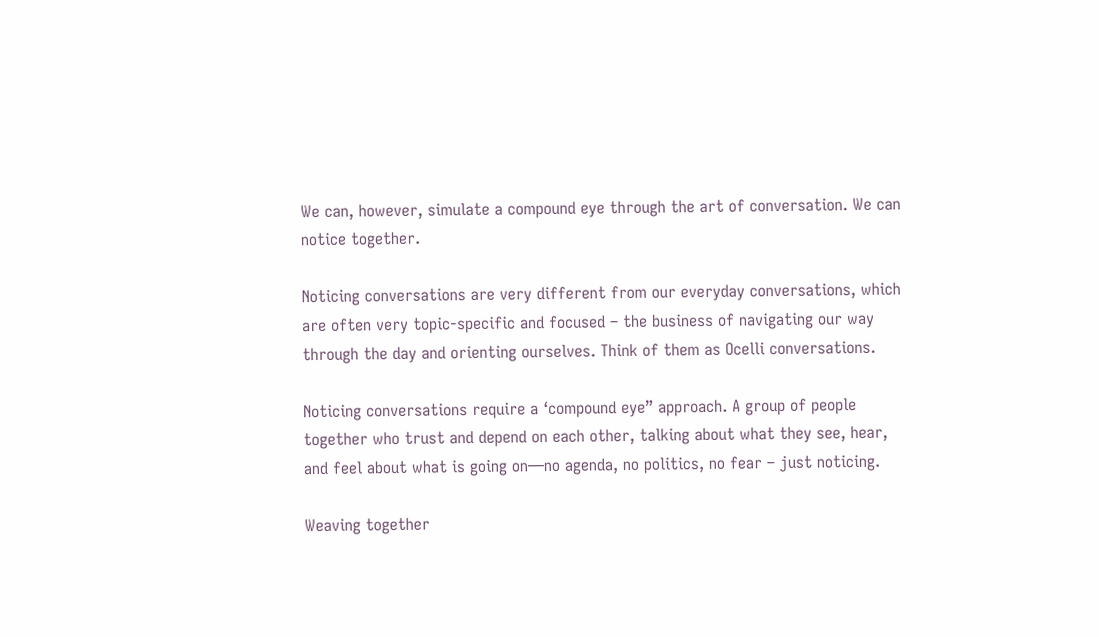We can, however, simulate a compound eye through the art of conversation. We can notice together.

Noticing conversations are very different from our everyday conversations, which are often very topic-specific and focused – the business of navigating our way through the day and orienting ourselves. Think of them as Ocelli conversations.

Noticing conversations require a ‘compound eye” approach. A group of people together who trust and depend on each other, talking about what they see, hear, and feel about what is going on—no agenda, no politics, no fear – just noticing.

Weaving together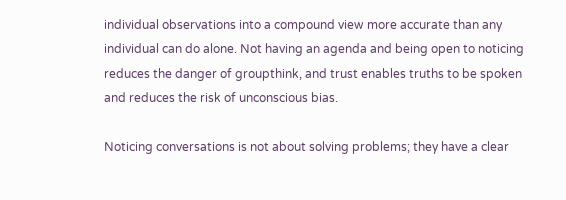individual observations into a compound view more accurate than any individual can do alone. Not having an agenda and being open to noticing reduces the danger of groupthink, and trust enables truths to be spoken and reduces the risk of unconscious bias.

Noticing conversations is not about solving problems; they have a clear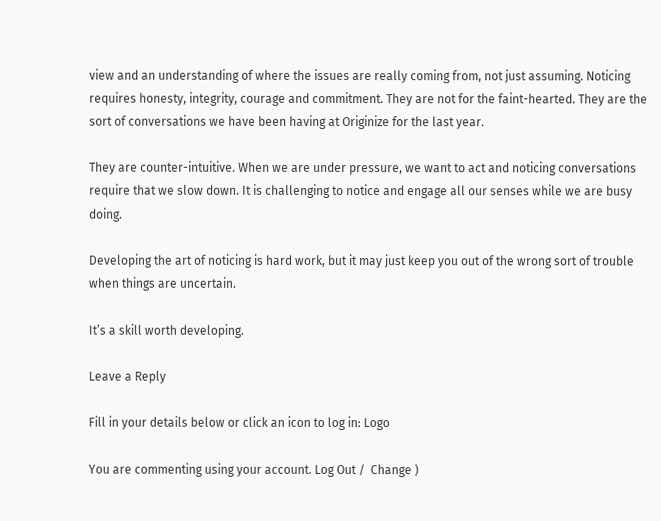view and an understanding of where the issues are really coming from, not just assuming. Noticing requires honesty, integrity, courage and commitment. They are not for the faint-hearted. They are the sort of conversations we have been having at Originize for the last year.

They are counter-intuitive. When we are under pressure, we want to act and noticing conversations require that we slow down. It is challenging to notice and engage all our senses while we are busy doing.

Developing the art of noticing is hard work, but it may just keep you out of the wrong sort of trouble when things are uncertain.

It’s a skill worth developing.

Leave a Reply

Fill in your details below or click an icon to log in: Logo

You are commenting using your account. Log Out /  Change )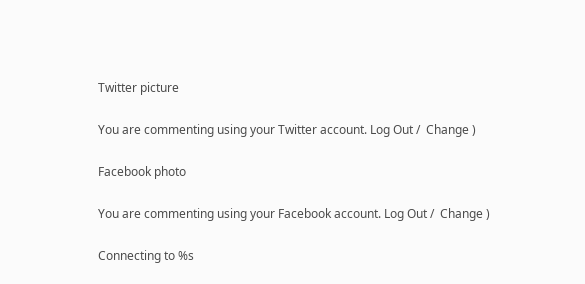Twitter picture

You are commenting using your Twitter account. Log Out /  Change )

Facebook photo

You are commenting using your Facebook account. Log Out /  Change )

Connecting to %s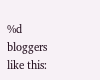%d bloggers like this: